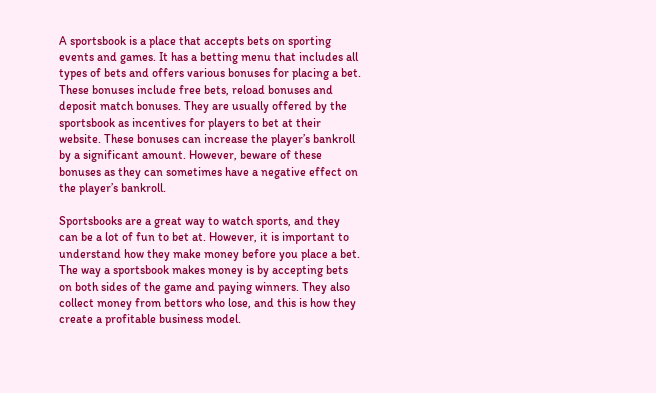A sportsbook is a place that accepts bets on sporting events and games. It has a betting menu that includes all types of bets and offers various bonuses for placing a bet. These bonuses include free bets, reload bonuses and deposit match bonuses. They are usually offered by the sportsbook as incentives for players to bet at their website. These bonuses can increase the player’s bankroll by a significant amount. However, beware of these bonuses as they can sometimes have a negative effect on the player’s bankroll.

Sportsbooks are a great way to watch sports, and they can be a lot of fun to bet at. However, it is important to understand how they make money before you place a bet. The way a sportsbook makes money is by accepting bets on both sides of the game and paying winners. They also collect money from bettors who lose, and this is how they create a profitable business model.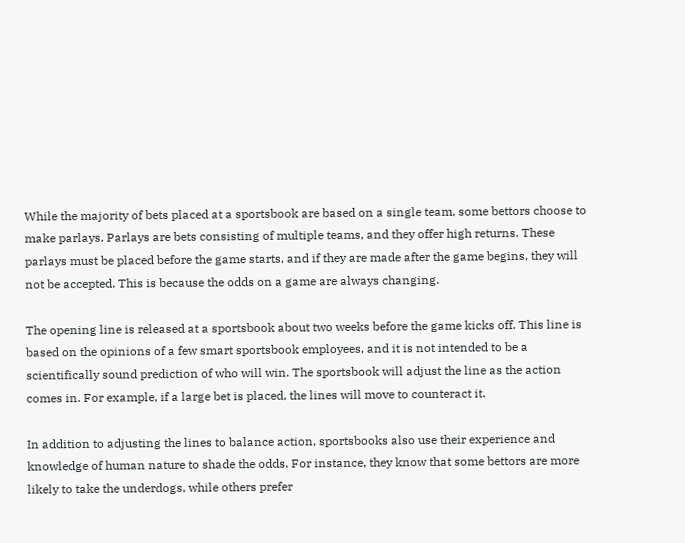While the majority of bets placed at a sportsbook are based on a single team, some bettors choose to make parlays. Parlays are bets consisting of multiple teams, and they offer high returns. These parlays must be placed before the game starts, and if they are made after the game begins, they will not be accepted. This is because the odds on a game are always changing.

The opening line is released at a sportsbook about two weeks before the game kicks off. This line is based on the opinions of a few smart sportsbook employees, and it is not intended to be a scientifically sound prediction of who will win. The sportsbook will adjust the line as the action comes in. For example, if a large bet is placed, the lines will move to counteract it.

In addition to adjusting the lines to balance action, sportsbooks also use their experience and knowledge of human nature to shade the odds. For instance, they know that some bettors are more likely to take the underdogs, while others prefer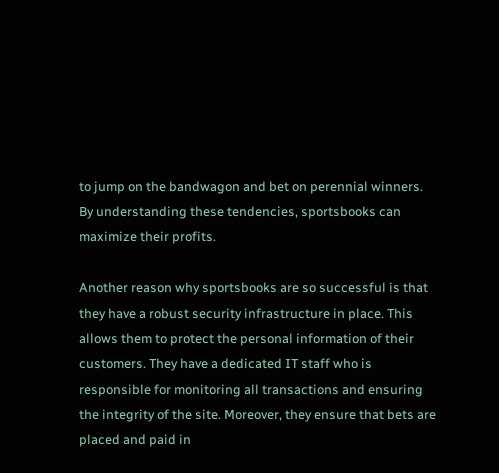to jump on the bandwagon and bet on perennial winners. By understanding these tendencies, sportsbooks can maximize their profits.

Another reason why sportsbooks are so successful is that they have a robust security infrastructure in place. This allows them to protect the personal information of their customers. They have a dedicated IT staff who is responsible for monitoring all transactions and ensuring the integrity of the site. Moreover, they ensure that bets are placed and paid in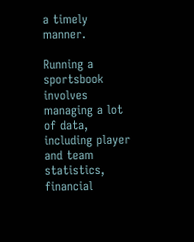a timely manner.

Running a sportsbook involves managing a lot of data, including player and team statistics, financial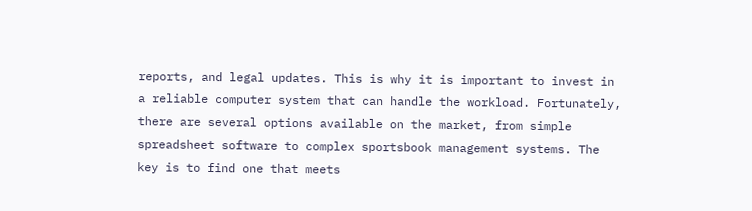reports, and legal updates. This is why it is important to invest in a reliable computer system that can handle the workload. Fortunately, there are several options available on the market, from simple spreadsheet software to complex sportsbook management systems. The key is to find one that meets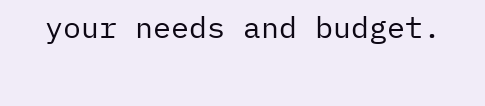your needs and budget.